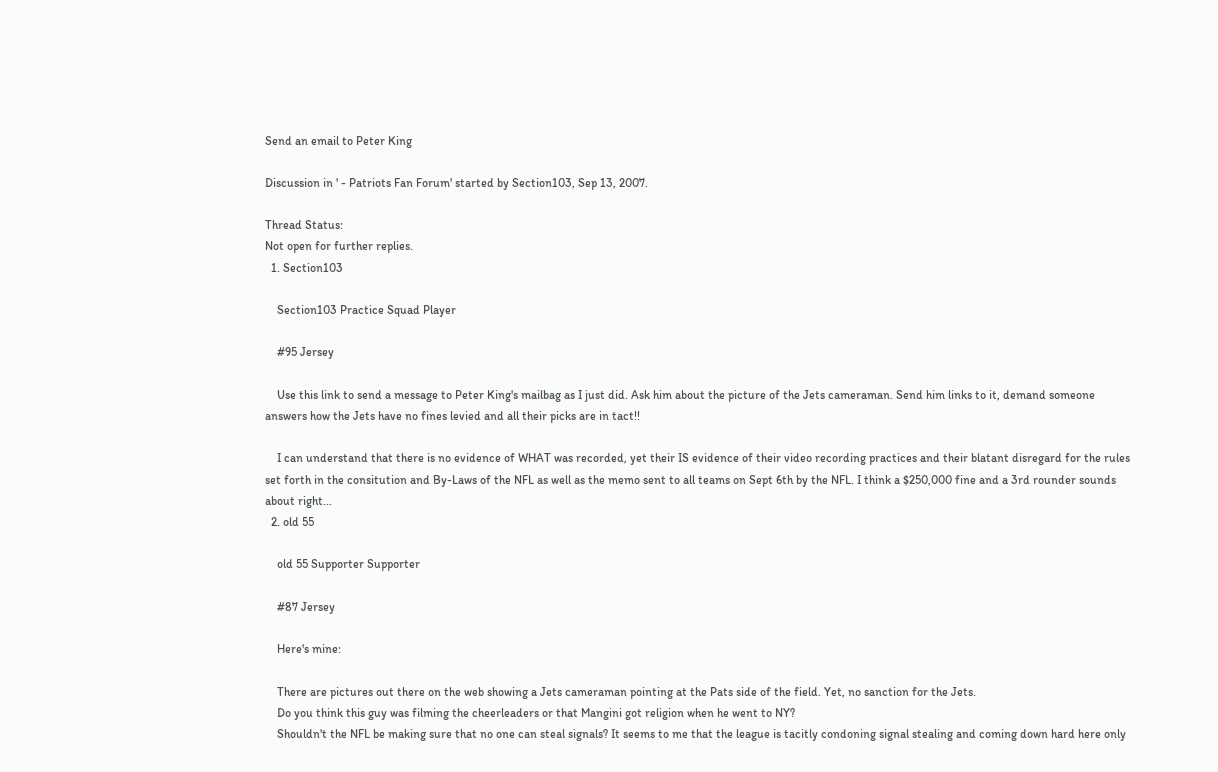Send an email to Peter King

Discussion in ' - Patriots Fan Forum' started by Section103, Sep 13, 2007.

Thread Status:
Not open for further replies.
  1. Section103

    Section103 Practice Squad Player

    #95 Jersey

    Use this link to send a message to Peter King's mailbag as I just did. Ask him about the picture of the Jets cameraman. Send him links to it, demand someone answers how the Jets have no fines levied and all their picks are in tact!!

    I can understand that there is no evidence of WHAT was recorded, yet their IS evidence of their video recording practices and their blatant disregard for the rules set forth in the consitution and By-Laws of the NFL as well as the memo sent to all teams on Sept 6th by the NFL. I think a $250,000 fine and a 3rd rounder sounds about right...
  2. old 55

    old 55 Supporter Supporter

    #87 Jersey

    Here's mine:

    There are pictures out there on the web showing a Jets cameraman pointing at the Pats side of the field. Yet, no sanction for the Jets.
    Do you think this guy was filming the cheerleaders or that Mangini got religion when he went to NY?
    Shouldn't the NFL be making sure that no one can steal signals? It seems to me that the league is tacitly condoning signal stealing and coming down hard here only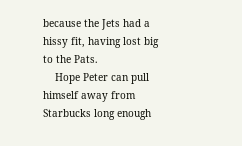because the Jets had a hissy fit, having lost big to the Pats.
    Hope Peter can pull himself away from Starbucks long enough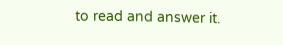to read and answer it.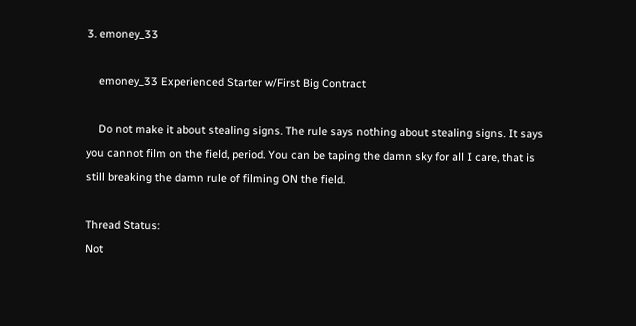3. emoney_33

    emoney_33 Experienced Starter w/First Big Contract

    Do not make it about stealing signs. The rule says nothing about stealing signs. It says you cannot film on the field, period. You can be taping the damn sky for all I care, that is still breaking the damn rule of filming ON the field.

Thread Status:
Not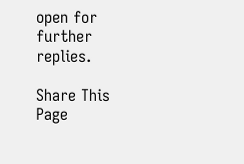open for further replies.

Share This Page